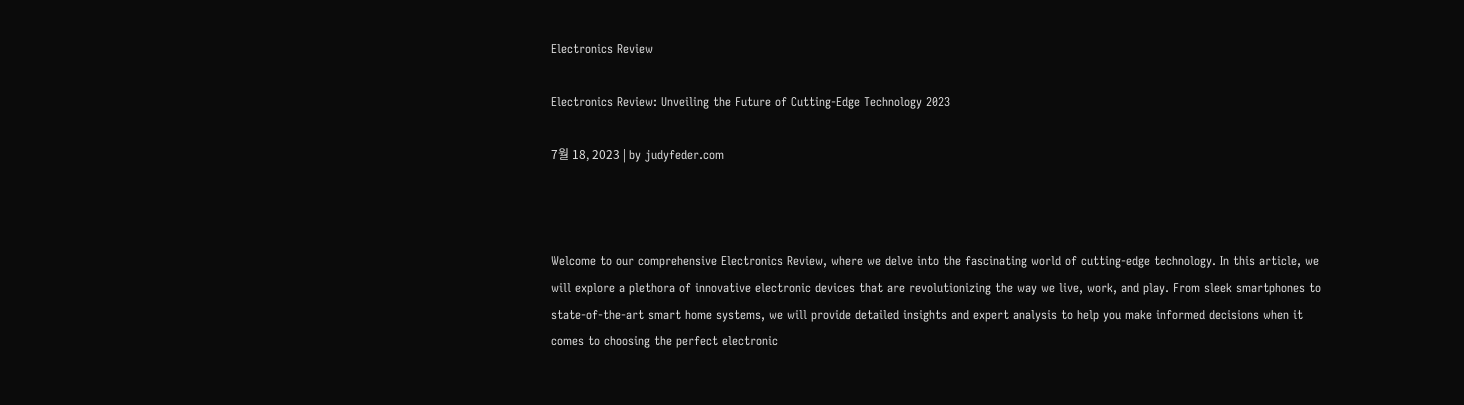Electronics Review

Electronics Review: Unveiling the Future of Cutting-Edge Technology 2023

7월 18, 2023 | by judyfeder.com



Welcome to our comprehensive Electronics Review, where we delve into the fascinating world of cutting-edge technology. In this article, we will explore a plethora of innovative electronic devices that are revolutionizing the way we live, work, and play. From sleek smartphones to state-of-the-art smart home systems, we will provide detailed insights and expert analysis to help you make informed decisions when it comes to choosing the perfect electronic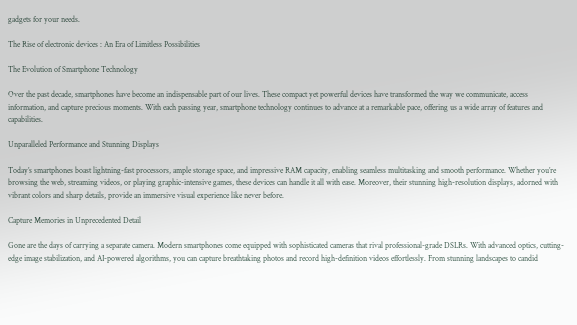gadgets for your needs.

The Rise of electronic devices : An Era of Limitless Possibilities

The Evolution of Smartphone Technology

Over the past decade, smartphones have become an indispensable part of our lives. These compact yet powerful devices have transformed the way we communicate, access information, and capture precious moments. With each passing year, smartphone technology continues to advance at a remarkable pace, offering us a wide array of features and capabilities.

Unparalleled Performance and Stunning Displays

Today’s smartphones boast lightning-fast processors, ample storage space, and impressive RAM capacity, enabling seamless multitasking and smooth performance. Whether you’re browsing the web, streaming videos, or playing graphic-intensive games, these devices can handle it all with ease. Moreover, their stunning high-resolution displays, adorned with vibrant colors and sharp details, provide an immersive visual experience like never before.

Capture Memories in Unprecedented Detail

Gone are the days of carrying a separate camera. Modern smartphones come equipped with sophisticated cameras that rival professional-grade DSLRs. With advanced optics, cutting-edge image stabilization, and AI-powered algorithms, you can capture breathtaking photos and record high-definition videos effortlessly. From stunning landscapes to candid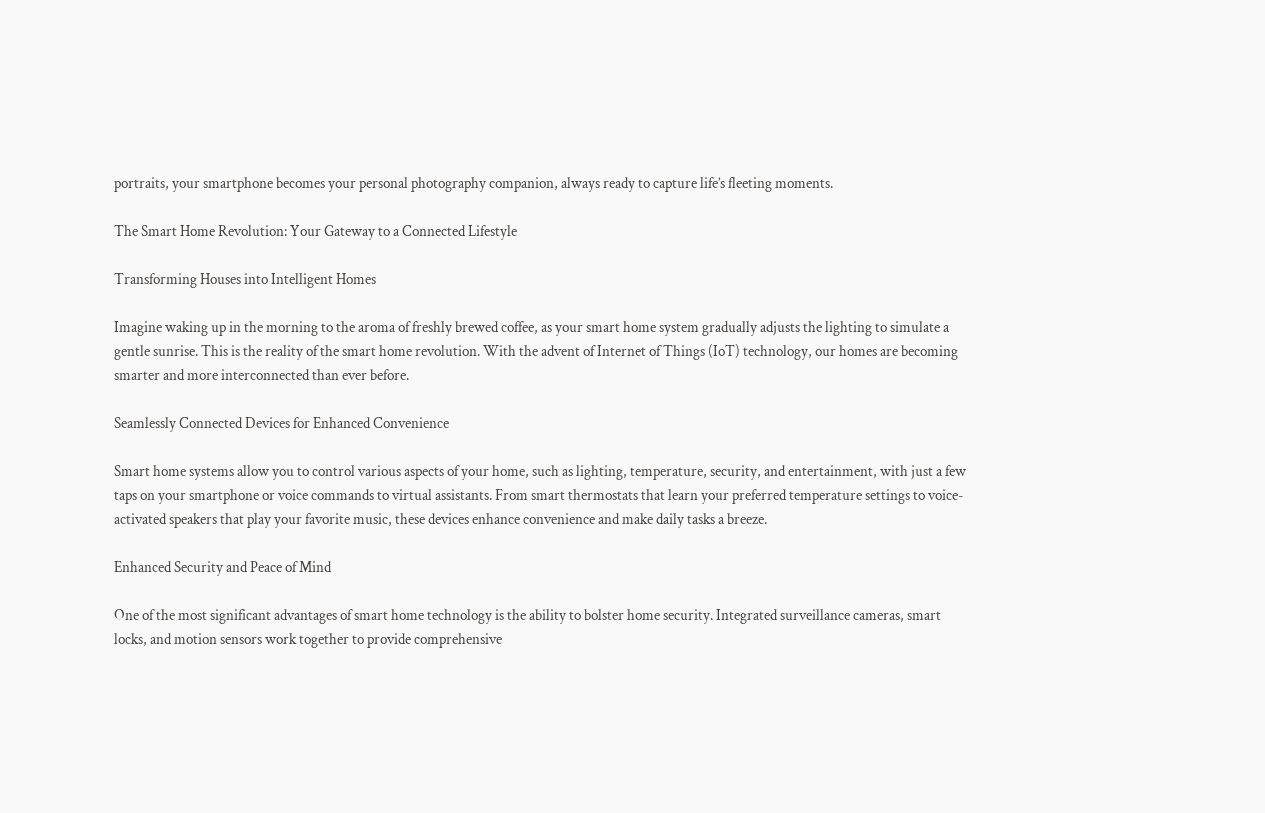portraits, your smartphone becomes your personal photography companion, always ready to capture life’s fleeting moments.

The Smart Home Revolution: Your Gateway to a Connected Lifestyle

Transforming Houses into Intelligent Homes

Imagine waking up in the morning to the aroma of freshly brewed coffee, as your smart home system gradually adjusts the lighting to simulate a gentle sunrise. This is the reality of the smart home revolution. With the advent of Internet of Things (IoT) technology, our homes are becoming smarter and more interconnected than ever before.

Seamlessly Connected Devices for Enhanced Convenience

Smart home systems allow you to control various aspects of your home, such as lighting, temperature, security, and entertainment, with just a few taps on your smartphone or voice commands to virtual assistants. From smart thermostats that learn your preferred temperature settings to voice-activated speakers that play your favorite music, these devices enhance convenience and make daily tasks a breeze.

Enhanced Security and Peace of Mind

One of the most significant advantages of smart home technology is the ability to bolster home security. Integrated surveillance cameras, smart locks, and motion sensors work together to provide comprehensive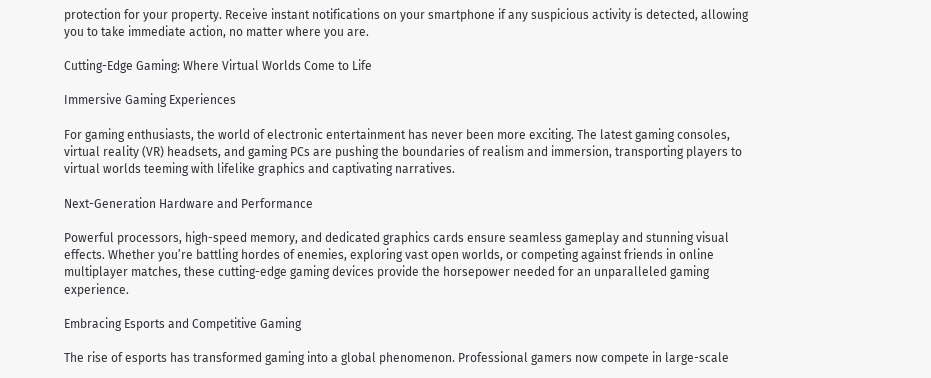protection for your property. Receive instant notifications on your smartphone if any suspicious activity is detected, allowing you to take immediate action, no matter where you are.

Cutting-Edge Gaming: Where Virtual Worlds Come to Life

Immersive Gaming Experiences

For gaming enthusiasts, the world of electronic entertainment has never been more exciting. The latest gaming consoles, virtual reality (VR) headsets, and gaming PCs are pushing the boundaries of realism and immersion, transporting players to virtual worlds teeming with lifelike graphics and captivating narratives.

Next-Generation Hardware and Performance

Powerful processors, high-speed memory, and dedicated graphics cards ensure seamless gameplay and stunning visual effects. Whether you’re battling hordes of enemies, exploring vast open worlds, or competing against friends in online multiplayer matches, these cutting-edge gaming devices provide the horsepower needed for an unparalleled gaming experience.

Embracing Esports and Competitive Gaming

The rise of esports has transformed gaming into a global phenomenon. Professional gamers now compete in large-scale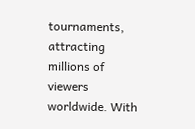tournaments, attracting millions of viewers worldwide. With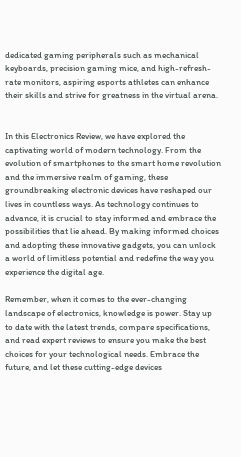dedicated gaming peripherals such as mechanical keyboards, precision gaming mice, and high-refresh-rate monitors, aspiring esports athletes can enhance their skills and strive for greatness in the virtual arena.


In this Electronics Review, we have explored the captivating world of modern technology. From the evolution of smartphones to the smart home revolution and the immersive realm of gaming, these groundbreaking electronic devices have reshaped our lives in countless ways. As technology continues to advance, it is crucial to stay informed and embrace the possibilities that lie ahead. By making informed choices and adopting these innovative gadgets, you can unlock a world of limitless potential and redefine the way you experience the digital age.

Remember, when it comes to the ever-changing landscape of electronics, knowledge is power. Stay up to date with the latest trends, compare specifications, and read expert reviews to ensure you make the best choices for your technological needs. Embrace the future, and let these cutting-edge devices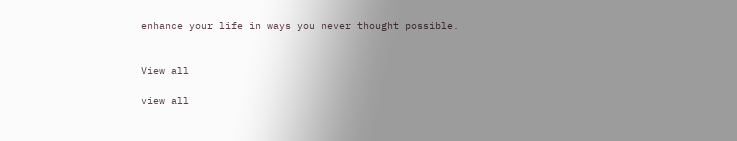enhance your life in ways you never thought possible.


View all

view all